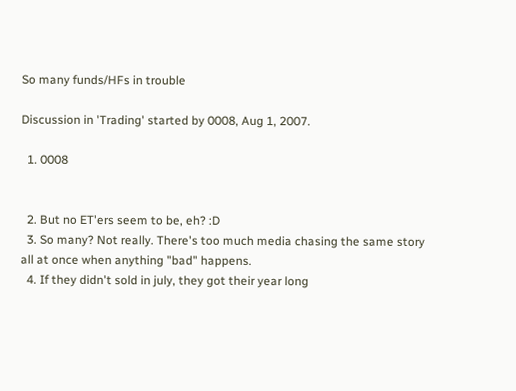So many funds/HFs in trouble

Discussion in 'Trading' started by 0008, Aug 1, 2007.

  1. 0008


  2. But no ET'ers seem to be, eh? :D
  3. So many? Not really. There's too much media chasing the same story all at once when anything "bad" happens.
  4. If they didn't sold in july, they got their year long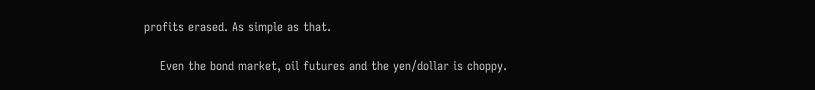profits erased. As simple as that.

    Even the bond market, oil futures and the yen/dollar is choppy.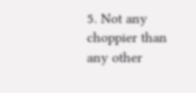5. Not any choppier than any other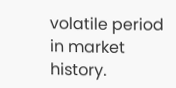volatile period in market history.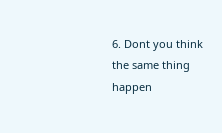6. Dont you think the same thing happen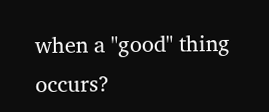when a "good" thing occurs?